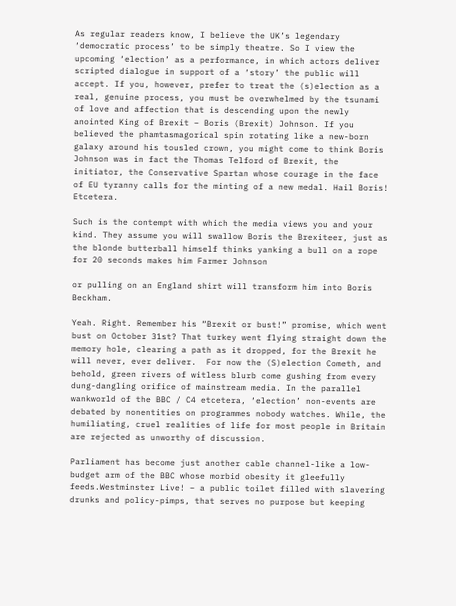As regular readers know, I believe the UK’s legendary ‘democratic process’ to be simply theatre. So I view the upcoming ‘election’ as a performance, in which actors deliver scripted dialogue in support of a ‘story’ the public will accept. If you, however, prefer to treat the (s)election as a real, genuine process, you must be overwhelmed by the tsunami of love and affection that is descending upon the newly anointed King of Brexit – Boris (Brexit) Johnson. If you believed the phamtasmagorical spin rotating like a new-born galaxy around his tousled crown, you might come to think Boris Johnson was in fact the Thomas Telford of Brexit, the initiator, the Conservative Spartan whose courage in the face of EU tyranny calls for the minting of a new medal. Hail Boris! Etcetera.

Such is the contempt with which the media views you and your kind. They assume you will swallow Boris the Brexiteer, just as the blonde butterball himself thinks yanking a bull on a rope for 20 seconds makes him Farmer Johnson

or pulling on an England shirt will transform him into Boris Beckham.

Yeah. Right. Remember his “Brexit or bust!” promise, which went bust on October 31st? That turkey went flying straight down the memory hole, clearing a path as it dropped, for the Brexit he will never, ever deliver.  For now the (S)election Cometh, and behold, green rivers of witless blurb come gushing from every dung-dangling orifice of mainstream media. In the parallel wankworld of the BBC / C4 etcetera, ‘election’ non-events are debated by nonentities on programmes nobody watches. While, the humiliating, cruel realities of life for most people in Britain are rejected as unworthy of discussion.

Parliament has become just another cable channel-like a low-budget arm of the BBC whose morbid obesity it gleefully feeds.Westminster Live! – a public toilet filled with slavering drunks and policy-pimps, that serves no purpose but keeping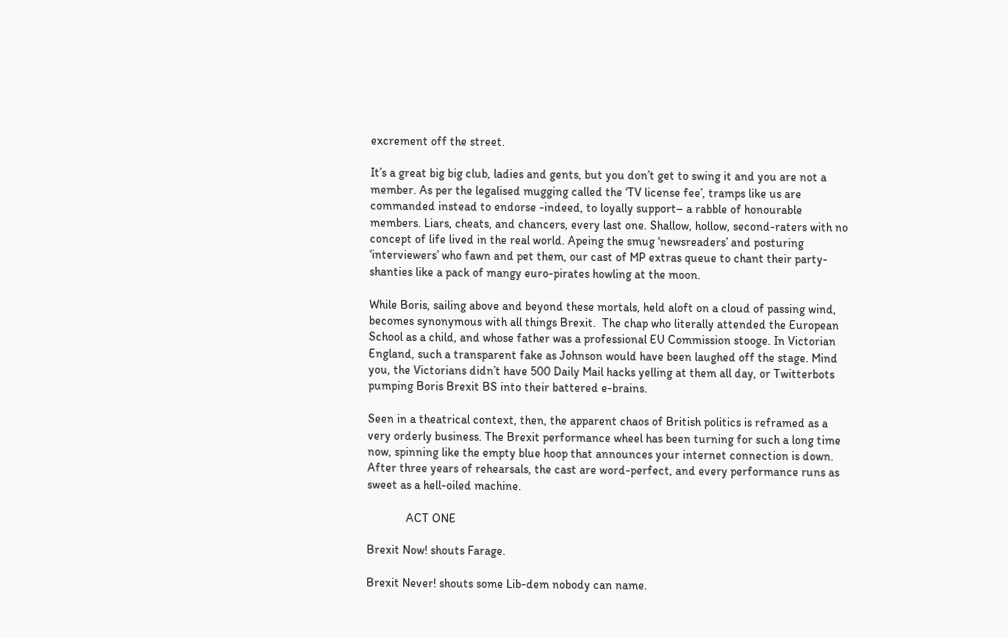excrement off the street.

It’s a great big big club, ladies and gents, but you don’t get to swing it and you are not a member. As per the legalised mugging called the ‘TV license fee’, tramps like us are commanded instead to endorse -indeed, to loyally support– a rabble of honourable members. Liars, cheats, and chancers, every last one. Shallow, hollow, second-raters with no concept of life lived in the real world. Apeing the smug ‘newsreaders’ and posturing ‘interviewers’ who fawn and pet them, our cast of MP extras queue to chant their party-shanties like a pack of mangy euro-pirates howling at the moon.

While Boris, sailing above and beyond these mortals, held aloft on a cloud of passing wind, becomes synonymous with all things Brexit.  The chap who literally attended the European School as a child, and whose father was a professional EU Commission stooge. In Victorian England, such a transparent fake as Johnson would have been laughed off the stage. Mind you, the Victorians didn’t have 500 Daily Mail hacks yelling at them all day, or Twitterbots pumping Boris Brexit BS into their battered e-brains.

Seen in a theatrical context, then, the apparent chaos of British politics is reframed as a very orderly business. The Brexit performance wheel has been turning for such a long time now, spinning like the empty blue hoop that announces your internet connection is down. After three years of rehearsals, the cast are word-perfect, and every performance runs as sweet as a hell-oiled machine.

             ACT ONE

Brexit Now! shouts Farage.

Brexit Never! shouts some Lib-dem nobody can name.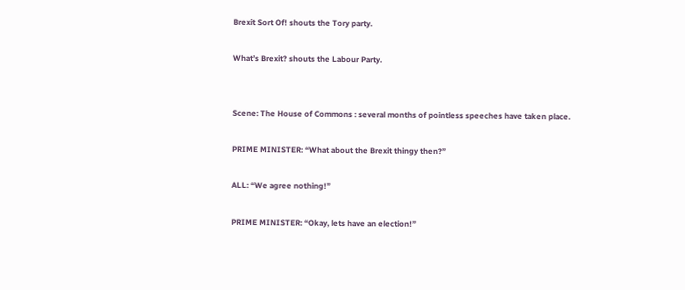Brexit Sort Of! shouts the Tory party.

What’s Brexit? shouts the Labour Party.


Scene: The House of Commons : several months of pointless speeches have taken place.

PRIME MINISTER: “What about the Brexit thingy then?”

ALL: “We agree nothing!”

PRIME MINISTER: “Okay, lets have an election!”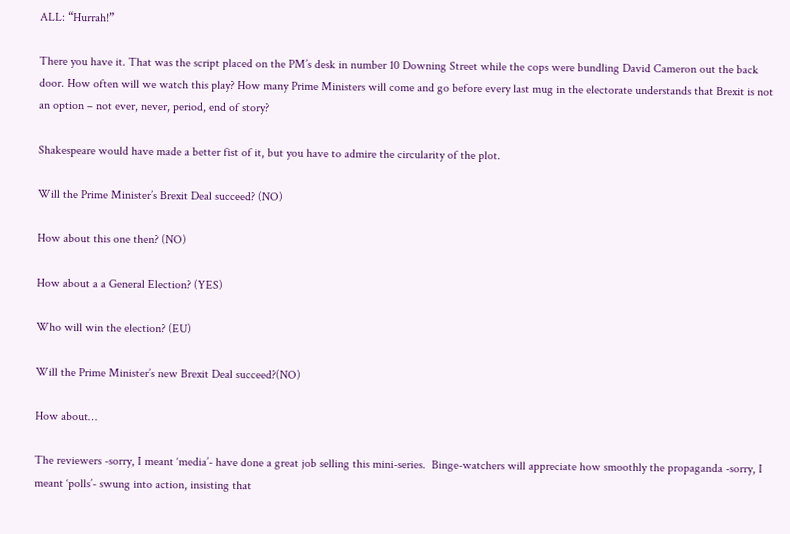ALL: “Hurrah!”

There you have it. That was the script placed on the PM’s desk in number 10 Downing Street while the cops were bundling David Cameron out the back door. How often will we watch this play? How many Prime Ministers will come and go before every last mug in the electorate understands that Brexit is not an option – not ever, never, period, end of story?

Shakespeare would have made a better fist of it, but you have to admire the circularity of the plot.

Will the Prime Minister’s Brexit Deal succeed? (NO)

How about this one then? (NO)

How about a a General Election? (YES)

Who will win the election? (EU)

Will the Prime Minister’s new Brexit Deal succeed?(NO)

How about…

The reviewers -sorry, I meant ‘media’- have done a great job selling this mini-series.  Binge-watchers will appreciate how smoothly the propaganda -sorry, I meant ‘polls’- swung into action, insisting that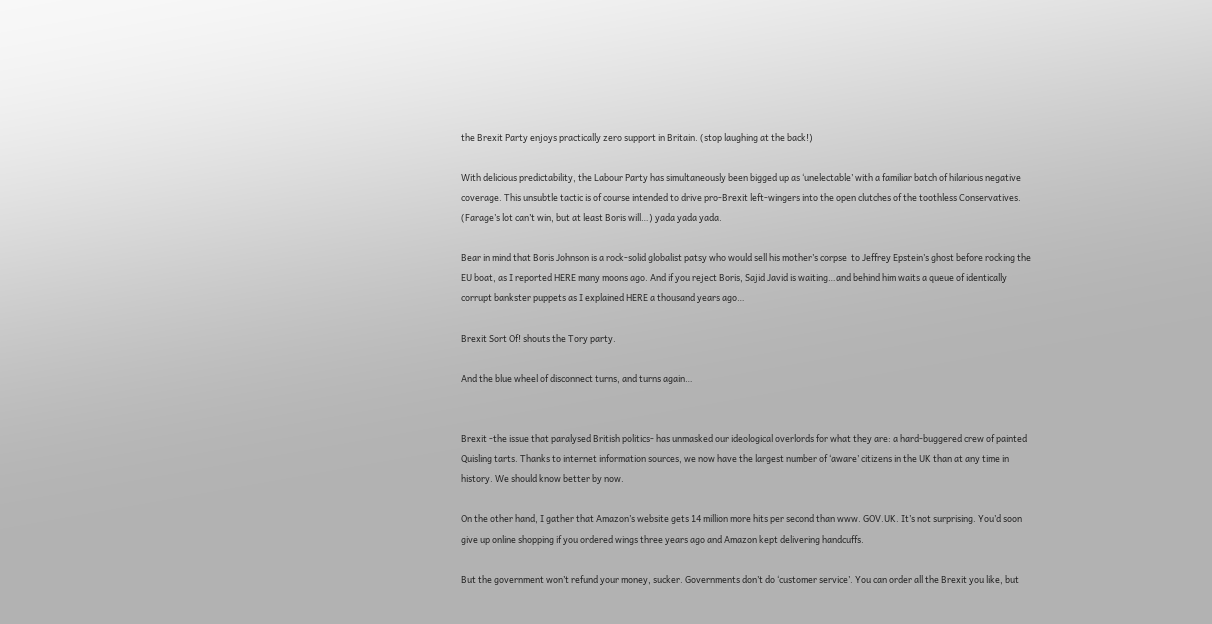the Brexit Party enjoys practically zero support in Britain. (stop laughing at the back!)

With delicious predictability, the Labour Party has simultaneously been bigged up as ‘unelectable’ with a familiar batch of hilarious negative coverage. This unsubtle tactic is of course intended to drive pro-Brexit left-wingers into the open clutches of the toothless Conservatives. (Farage’s lot can’t win, but at least Boris will…) yada yada yada.

Bear in mind that Boris Johnson is a rock-solid globalist patsy who would sell his mother’s corpse  to Jeffrey Epstein’s ghost before rocking the EU boat, as I reported HERE many moons ago. And if you reject Boris, Sajid Javid is waiting…and behind him waits a queue of identically corrupt bankster puppets as I explained HERE a thousand years ago…

Brexit Sort Of! shouts the Tory party.

And the blue wheel of disconnect turns, and turns again…


Brexit -the issue that paralysed British politics- has unmasked our ideological overlords for what they are: a hard-buggered crew of painted Quisling tarts. Thanks to internet information sources, we now have the largest number of ‘aware’ citizens in the UK than at any time in history. We should know better by now.

On the other hand, I gather that Amazon’s website gets 14 million more hits per second than www. GOV.UK. It’s not surprising. You’d soon give up online shopping if you ordered wings three years ago and Amazon kept delivering handcuffs.

But the government won’t refund your money, sucker. Governments don’t do ‘customer service’. You can order all the Brexit you like, but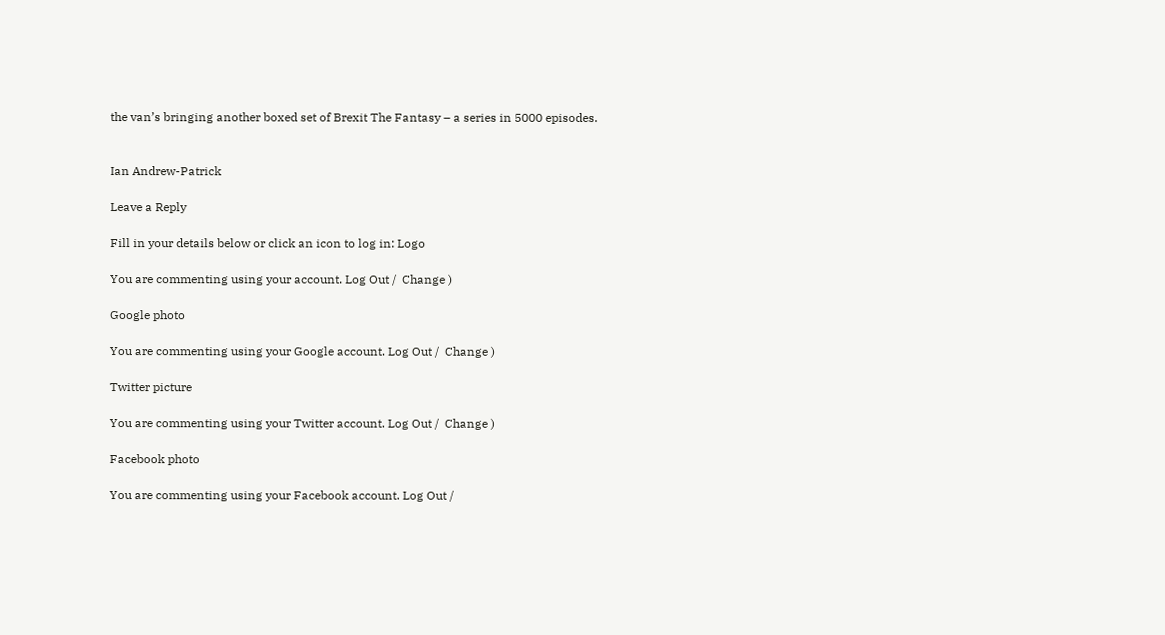the van’s bringing another boxed set of Brexit The Fantasy – a series in 5000 episodes.


Ian Andrew-Patrick

Leave a Reply

Fill in your details below or click an icon to log in: Logo

You are commenting using your account. Log Out /  Change )

Google photo

You are commenting using your Google account. Log Out /  Change )

Twitter picture

You are commenting using your Twitter account. Log Out /  Change )

Facebook photo

You are commenting using your Facebook account. Log Out /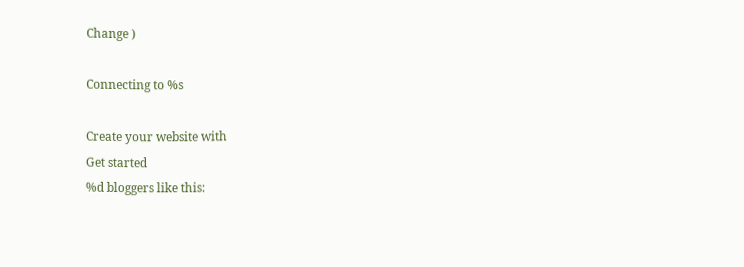Change )

Connecting to %s

Create your website with
Get started
%d bloggers like this: